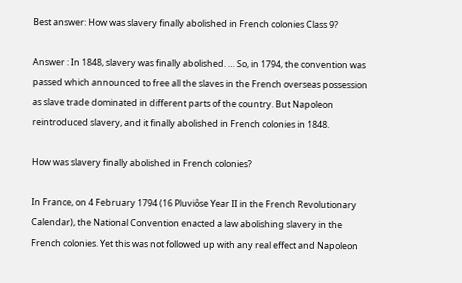Best answer: How was slavery finally abolished in French colonies Class 9?

Answer : In 1848, slavery was finally abolished. … So, in 1794, the convention was passed which announced to free all the slaves in the French overseas possession as slave trade dominated in different parts of the country. But Napoleon reintroduced slavery, and it finally abolished in French colonies in 1848.

How was slavery finally abolished in French colonies?

In France, on 4 February 1794 (16 Pluviôse Year II in the French Revolutionary Calendar), the National Convention enacted a law abolishing slavery in the French colonies. Yet this was not followed up with any real effect and Napoleon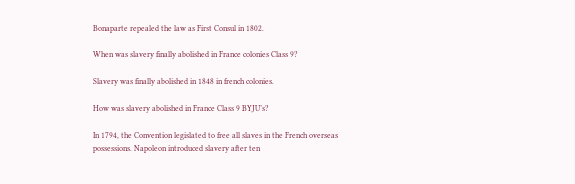Bonaparte repealed the law as First Consul in 1802.

When was slavery finally abolished in France colonies Class 9?

Slavery was finally abolished in 1848 in french colonies.

How was slavery abolished in France Class 9 BYJU’s?

In 1794, the Convention legislated to free all slaves in the French overseas possessions. Napoleon introduced slavery after ten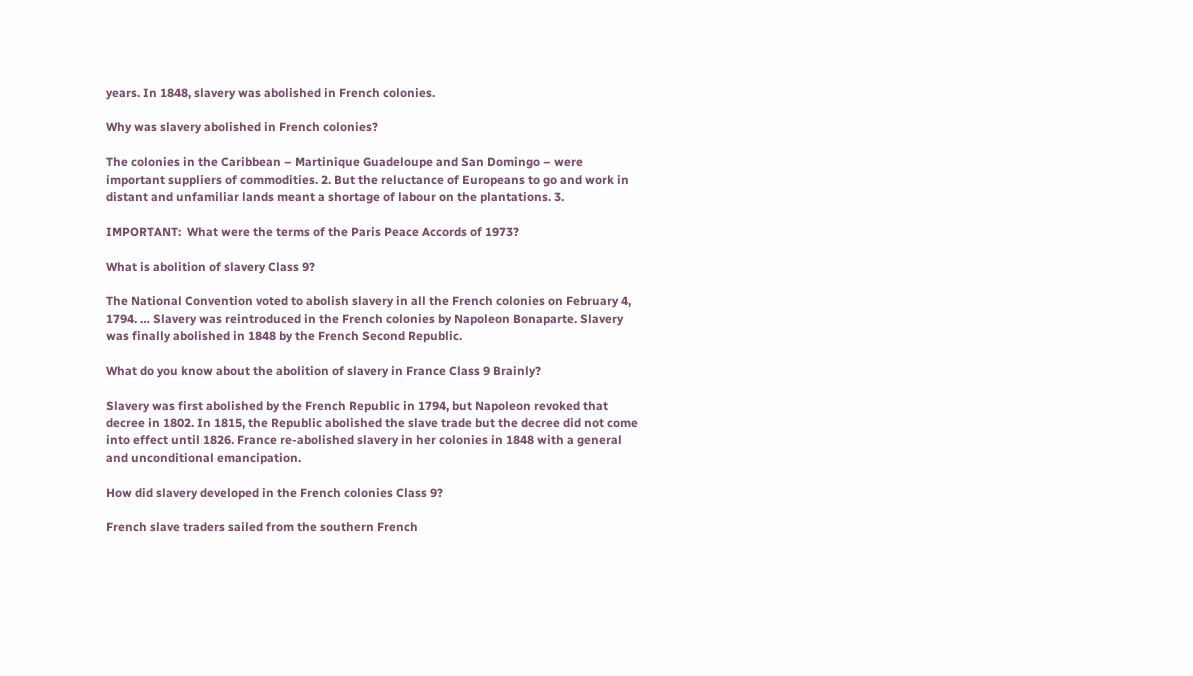years. In 1848, slavery was abolished in French colonies.

Why was slavery abolished in French colonies?

The colonies in the Caribbean – Martinique Guadeloupe and San Domingo – were important suppliers of commodities. 2. But the reluctance of Europeans to go and work in distant and unfamiliar lands meant a shortage of labour on the plantations. 3.

IMPORTANT:  What were the terms of the Paris Peace Accords of 1973?

What is abolition of slavery Class 9?

The National Convention voted to abolish slavery in all the French colonies on February 4, 1794. … Slavery was reintroduced in the French colonies by Napoleon Bonaparte. Slavery was finally abolished in 1848 by the French Second Republic.

What do you know about the abolition of slavery in France Class 9 Brainly?

Slavery was first abolished by the French Republic in 1794, but Napoleon revoked that decree in 1802. In 1815, the Republic abolished the slave trade but the decree did not come into effect until 1826. France re-abolished slavery in her colonies in 1848 with a general and unconditional emancipation.

How did slavery developed in the French colonies Class 9?

French slave traders sailed from the southern French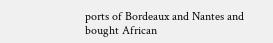ports of Bordeaux and Nantes and bought African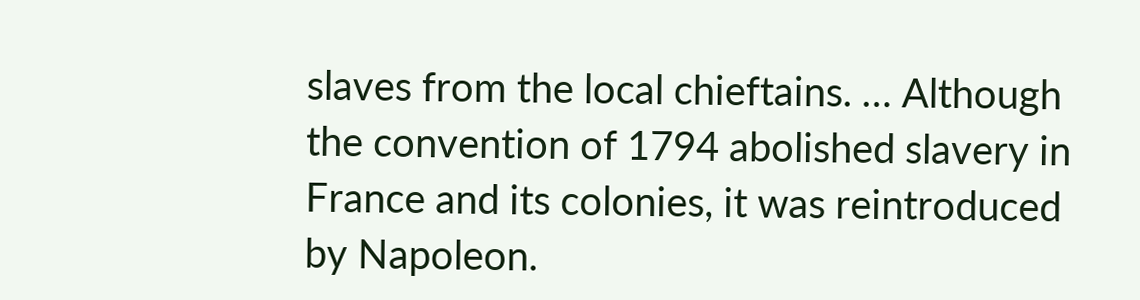slaves from the local chieftains. … Although the convention of 1794 abolished slavery in France and its colonies, it was reintroduced by Napoleon.